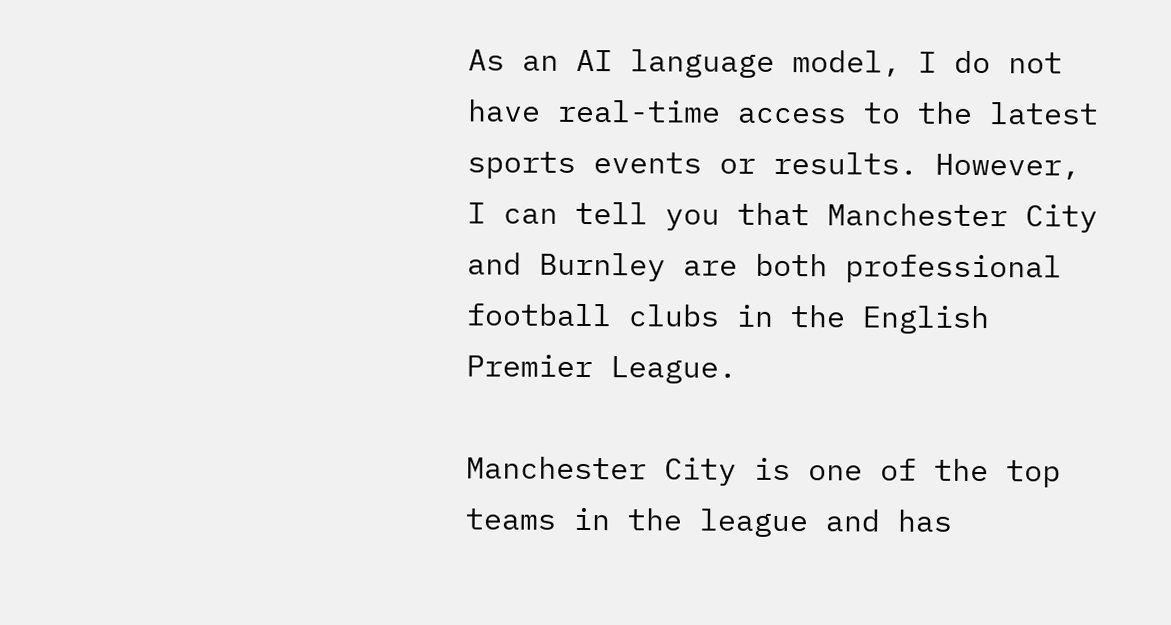As an AI language model, I do not have real-time access to the latest sports events or results. However, I can tell you that Manchester City and Burnley are both professional football clubs in the English Premier League.

Manchester City is one of the top teams in the league and has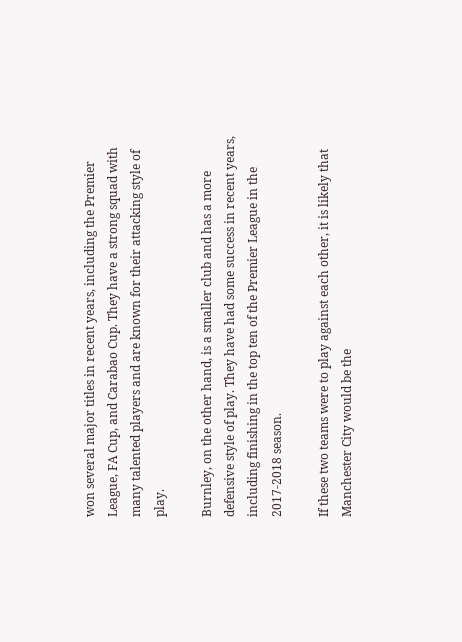won several major titles in recent years, including the Premier League, FA Cup, and Carabao Cup. They have a strong squad with many talented players and are known for their attacking style of play.

Burnley, on the other hand, is a smaller club and has a more defensive style of play. They have had some success in recent years, including finishing in the top ten of the Premier League in the 2017-2018 season.

If these two teams were to play against each other, it is likely that Manchester City would be the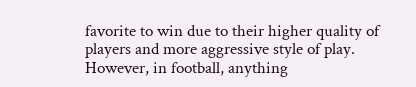favorite to win due to their higher quality of players and more aggressive style of play. However, in football, anything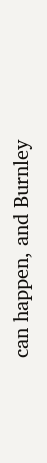can happen, and Burnley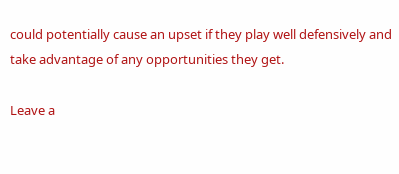could potentially cause an upset if they play well defensively and take advantage of any opportunities they get.

Leave a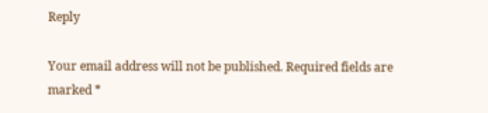Reply

Your email address will not be published. Required fields are marked *